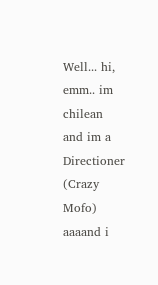Well... hi, emm.. im chilean and im a Directioner (Crazy Mofo) aaaand i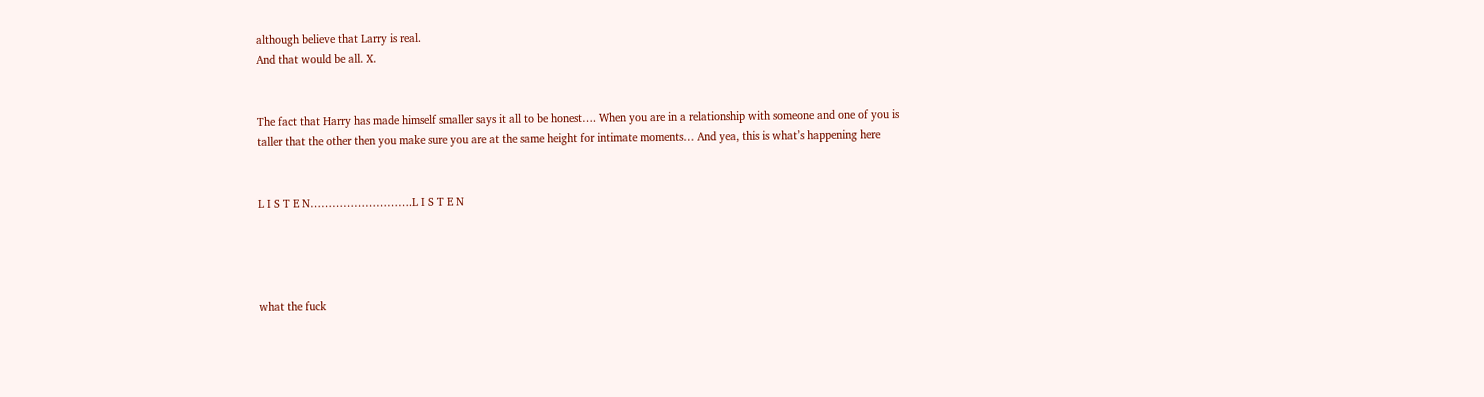although believe that Larry is real.
And that would be all. X.


The fact that Harry has made himself smaller says it all to be honest…. When you are in a relationship with someone and one of you is taller that the other then you make sure you are at the same height for intimate moments… And yea, this is what’s happening here


L I S T E N……………………….L I S T E N




what the fuck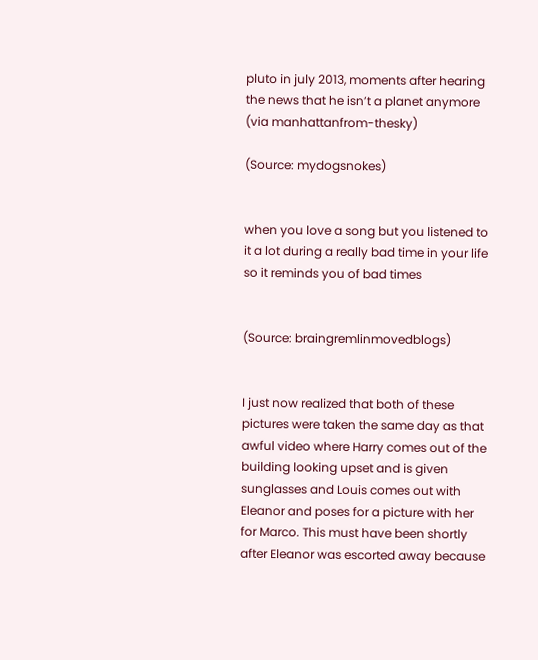pluto in july 2013, moments after hearing the news that he isn’t a planet anymore    (via manhattanfrom-thesky)

(Source: mydogsnokes)


when you love a song but you listened to it a lot during a really bad time in your life so it reminds you of bad times


(Source: braingremlinmovedblogs)


I just now realized that both of these pictures were taken the same day as that awful video where Harry comes out of the building looking upset and is given sunglasses and Louis comes out with Eleanor and poses for a picture with her for Marco. This must have been shortly after Eleanor was escorted away because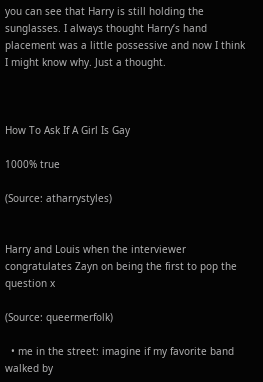you can see that Harry is still holding the sunglasses. I always thought Harry’s hand placement was a little possessive and now I think I might know why. Just a thought.



How To Ask If A Girl Is Gay

1000% true

(Source: atharrystyles)


Harry and Louis when the interviewer congratulates Zayn on being the first to pop the question x

(Source: queermerfolk)

  • me in the street: imagine if my favorite band walked by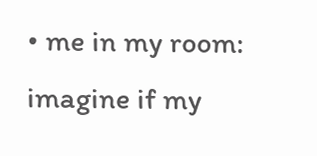• me in my room: imagine if my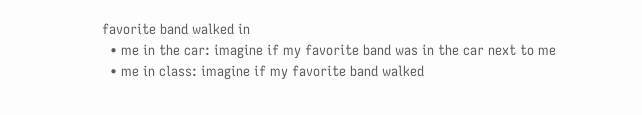favorite band walked in
  • me in the car: imagine if my favorite band was in the car next to me
  • me in class: imagine if my favorite band walked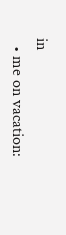in
  • me on vacation: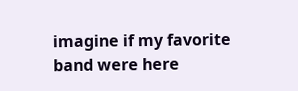imagine if my favorite band were here